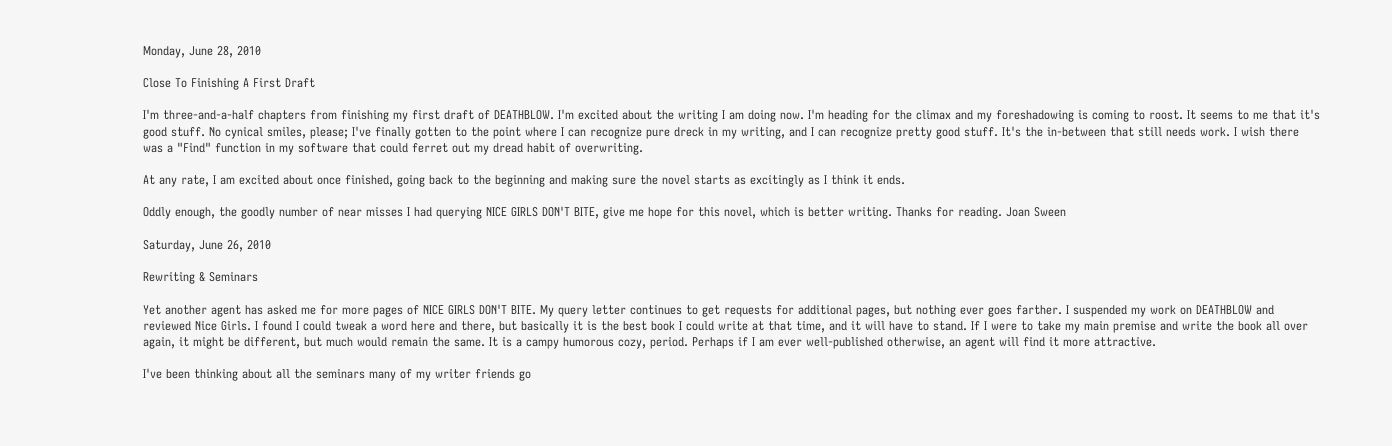Monday, June 28, 2010

Close To Finishing A First Draft

I'm three-and-a-half chapters from finishing my first draft of DEATHBLOW. I'm excited about the writing I am doing now. I'm heading for the climax and my foreshadowing is coming to roost. It seems to me that it's good stuff. No cynical smiles, please; I've finally gotten to the point where I can recognize pure dreck in my writing, and I can recognize pretty good stuff. It's the in-between that still needs work. I wish there was a "Find" function in my software that could ferret out my dread habit of overwriting.

At any rate, I am excited about once finished, going back to the beginning and making sure the novel starts as excitingly as I think it ends.

Oddly enough, the goodly number of near misses I had querying NICE GIRLS DON'T BITE, give me hope for this novel, which is better writing. Thanks for reading. Joan Sween

Saturday, June 26, 2010

Rewriting & Seminars

Yet another agent has asked me for more pages of NICE GIRLS DON'T BITE. My query letter continues to get requests for additional pages, but nothing ever goes farther. I suspended my work on DEATHBLOW and reviewed Nice Girls. I found I could tweak a word here and there, but basically it is the best book I could write at that time, and it will have to stand. If I were to take my main premise and write the book all over again, it might be different, but much would remain the same. It is a campy humorous cozy, period. Perhaps if I am ever well-published otherwise, an agent will find it more attractive.

I've been thinking about all the seminars many of my writer friends go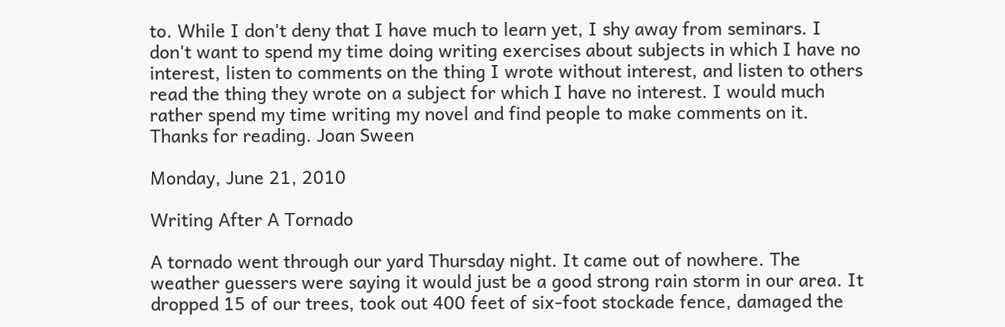to. While I don't deny that I have much to learn yet, I shy away from seminars. I don't want to spend my time doing writing exercises about subjects in which I have no interest, listen to comments on the thing I wrote without interest, and listen to others read the thing they wrote on a subject for which I have no interest. I would much rather spend my time writing my novel and find people to make comments on it. Thanks for reading. Joan Sween

Monday, June 21, 2010

Writing After A Tornado

A tornado went through our yard Thursday night. It came out of nowhere. The weather guessers were saying it would just be a good strong rain storm in our area. It dropped 15 of our trees, took out 400 feet of six-foot stockade fence, damaged the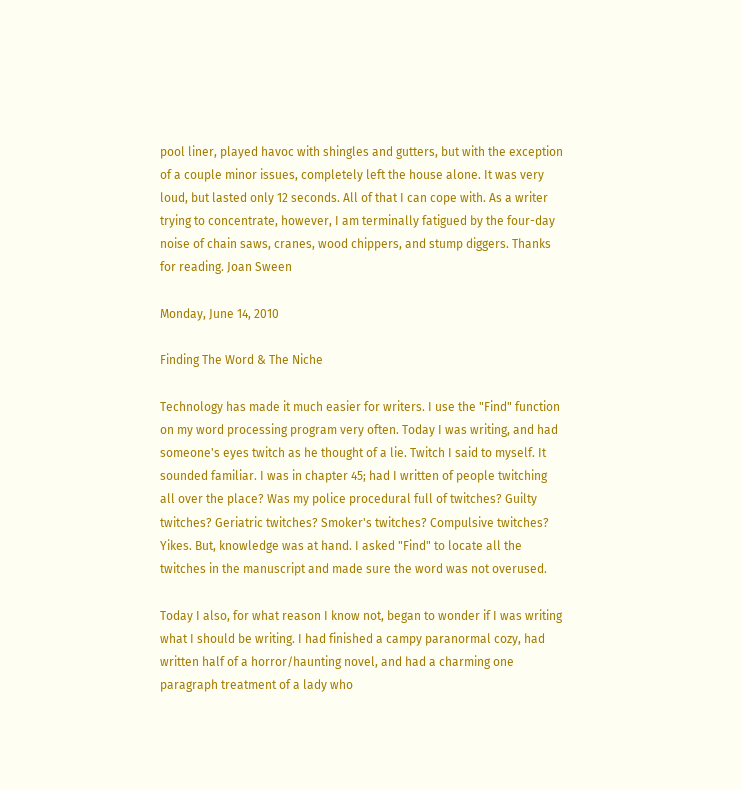pool liner, played havoc with shingles and gutters, but with the exception of a couple minor issues, completely left the house alone. It was very loud, but lasted only 12 seconds. All of that I can cope with. As a writer trying to concentrate, however, I am terminally fatigued by the four-day noise of chain saws, cranes, wood chippers, and stump diggers. Thanks for reading. Joan Sween

Monday, June 14, 2010

Finding The Word & The Niche

Technology has made it much easier for writers. I use the "Find" function on my word processing program very often. Today I was writing, and had someone's eyes twitch as he thought of a lie. Twitch I said to myself. It sounded familiar. I was in chapter 45; had I written of people twitching all over the place? Was my police procedural full of twitches? Guilty twitches? Geriatric twitches? Smoker's twitches? Compulsive twitches? Yikes. But, knowledge was at hand. I asked "Find" to locate all the twitches in the manuscript and made sure the word was not overused.

Today I also, for what reason I know not, began to wonder if I was writing what I should be writing. I had finished a campy paranormal cozy, had written half of a horror/haunting novel, and had a charming one paragraph treatment of a lady who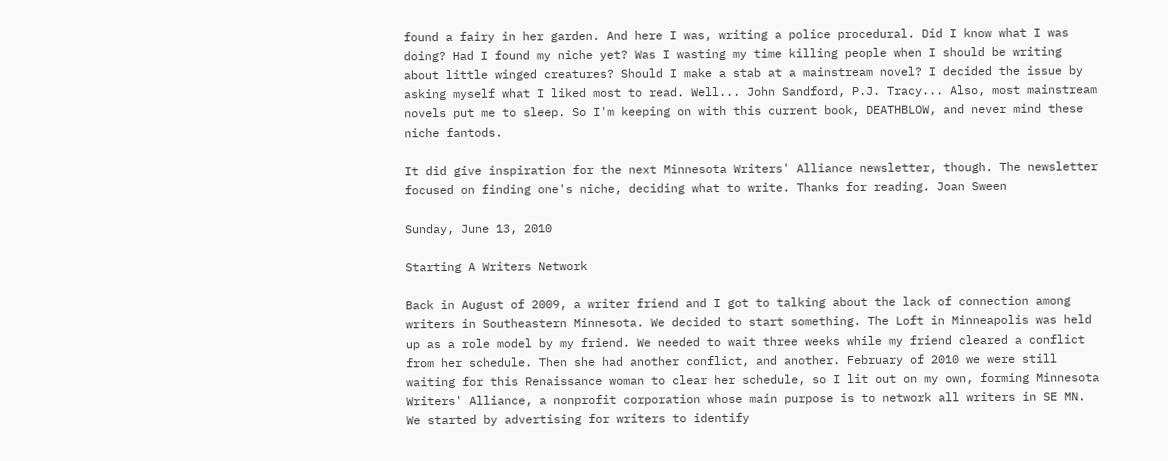found a fairy in her garden. And here I was, writing a police procedural. Did I know what I was doing? Had I found my niche yet? Was I wasting my time killing people when I should be writing about little winged creatures? Should I make a stab at a mainstream novel? I decided the issue by asking myself what I liked most to read. Well... John Sandford, P.J. Tracy... Also, most mainstream novels put me to sleep. So I'm keeping on with this current book, DEATHBLOW, and never mind these niche fantods.

It did give inspiration for the next Minnesota Writers' Alliance newsletter, though. The newsletter focused on finding one's niche, deciding what to write. Thanks for reading. Joan Sween

Sunday, June 13, 2010

Starting A Writers Network

Back in August of 2009, a writer friend and I got to talking about the lack of connection among writers in Southeastern Minnesota. We decided to start something. The Loft in Minneapolis was held up as a role model by my friend. We needed to wait three weeks while my friend cleared a conflict from her schedule. Then she had another conflict, and another. February of 2010 we were still waiting for this Renaissance woman to clear her schedule, so I lit out on my own, forming Minnesota Writers' Alliance, a nonprofit corporation whose main purpose is to network all writers in SE MN. We started by advertising for writers to identify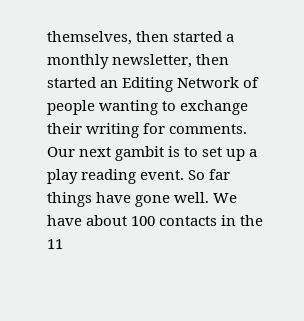themselves, then started a monthly newsletter, then started an Editing Network of people wanting to exchange their writing for comments. Our next gambit is to set up a play reading event. So far things have gone well. We have about 100 contacts in the 11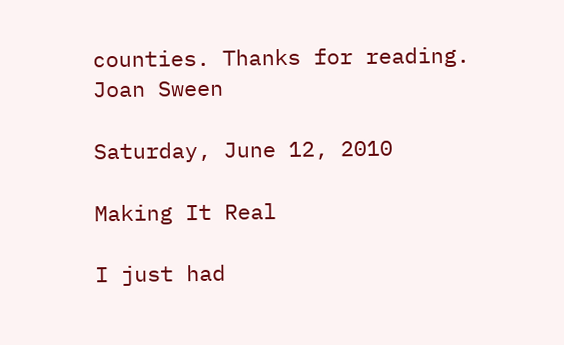counties. Thanks for reading. Joan Sween

Saturday, June 12, 2010

Making It Real

I just had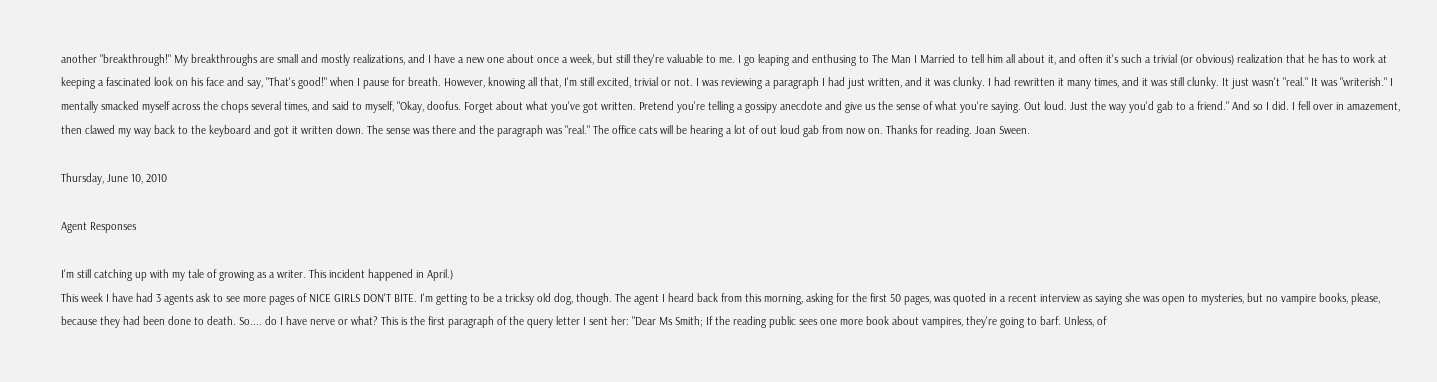another "breakthrough!" My breakthroughs are small and mostly realizations, and I have a new one about once a week, but still they're valuable to me. I go leaping and enthusing to The Man I Married to tell him all about it, and often it's such a trivial (or obvious) realization that he has to work at keeping a fascinated look on his face and say, "That's good!" when I pause for breath. However, knowing all that, I'm still excited, trivial or not. I was reviewing a paragraph I had just written, and it was clunky. I had rewritten it many times, and it was still clunky. It just wasn't "real." It was "writerish." I mentally smacked myself across the chops several times, and said to myself, "Okay, doofus. Forget about what you've got written. Pretend you're telling a gossipy anecdote and give us the sense of what you're saying. Out loud. Just the way you'd gab to a friend." And so I did. I fell over in amazement, then clawed my way back to the keyboard and got it written down. The sense was there and the paragraph was "real." The office cats will be hearing a lot of out loud gab from now on. Thanks for reading. Joan Sween.

Thursday, June 10, 2010

Agent Responses

I'm still catching up with my tale of growing as a writer. This incident happened in April.)
This week I have had 3 agents ask to see more pages of NICE GIRLS DON'T BITE. I'm getting to be a tricksy old dog, though. The agent I heard back from this morning, asking for the first 50 pages, was quoted in a recent interview as saying she was open to mysteries, but no vampire books, please, because they had been done to death. So.... do I have nerve or what? This is the first paragraph of the query letter I sent her: "Dear Ms Smith; If the reading public sees one more book about vampires, they're going to barf. Unless, of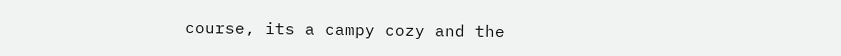course, its a campy cozy and the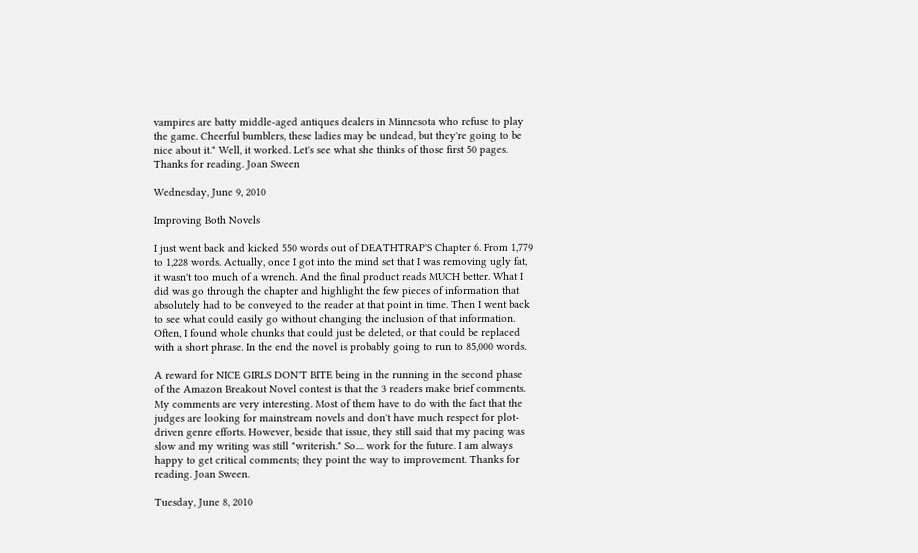vampires are batty middle-aged antiques dealers in Minnesota who refuse to play the game. Cheerful bumblers, these ladies may be undead, but they're going to be nice about it." Well, it worked. Let's see what she thinks of those first 50 pages. Thanks for reading. Joan Sween

Wednesday, June 9, 2010

Improving Both Novels

I just went back and kicked 550 words out of DEATHTRAP'S Chapter 6. From 1,779 to 1,228 words. Actually, once I got into the mind set that I was removing ugly fat, it wasn't too much of a wrench. And the final product reads MUCH better. What I did was go through the chapter and highlight the few pieces of information that absolutely had to be conveyed to the reader at that point in time. Then I went back to see what could easily go without changing the inclusion of that information. Often, I found whole chunks that could just be deleted, or that could be replaced with a short phrase. In the end the novel is probably going to run to 85,000 words.

A reward for NICE GIRLS DON'T BITE being in the running in the second phase of the Amazon Breakout Novel contest is that the 3 readers make brief comments. My comments are very interesting. Most of them have to do with the fact that the judges are looking for mainstream novels and don't have much respect for plot-driven genre efforts. However, beside that issue, they still said that my pacing was slow and my writing was still "writerish." So.... work for the future. I am always happy to get critical comments; they point the way to improvement. Thanks for reading. Joan Sween.

Tuesday, June 8, 2010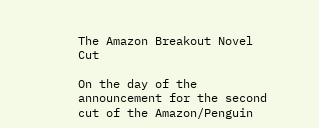The Amazon Breakout Novel Cut

On the day of the announcement for the second cut of the Amazon/Penguin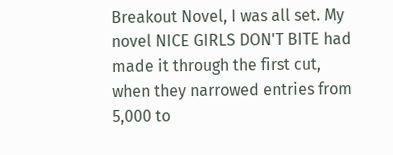Breakout Novel, I was all set. My novel NICE GIRLS DON'T BITE had made it through the first cut, when they narrowed entries from 5,000 to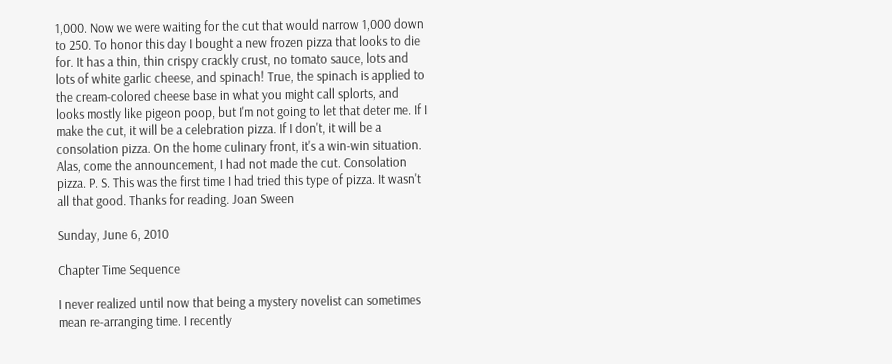1,000. Now we were waiting for the cut that would narrow 1,000 down to 250. To honor this day I bought a new frozen pizza that looks to die for. It has a thin, thin crispy crackly crust, no tomato sauce, lots and lots of white garlic cheese, and spinach! True, the spinach is applied to the cream-colored cheese base in what you might call splorts, and looks mostly like pigeon poop, but I'm not going to let that deter me. If I make the cut, it will be a celebration pizza. If I don't, it will be a consolation pizza. On the home culinary front, it's a win-win situation. Alas, come the announcement, I had not made the cut. Consolation pizza. P. S. This was the first time I had tried this type of pizza. It wasn't all that good. Thanks for reading. Joan Sween

Sunday, June 6, 2010

Chapter Time Sequence

I never realized until now that being a mystery novelist can sometimes mean re-arranging time. I recently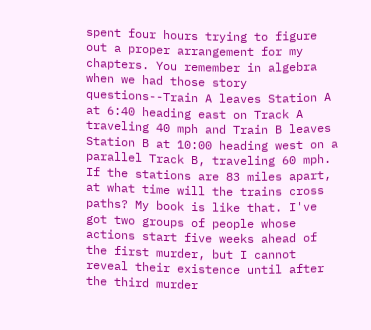spent four hours trying to figure out a proper arrangement for my chapters. You remember in algebra when we had those story questions--Train A leaves Station A at 6:40 heading east on Track A traveling 40 mph and Train B leaves Station B at 10:00 heading west on a parallel Track B, traveling 60 mph. If the stations are 83 miles apart, at what time will the trains cross paths? My book is like that. I've got two groups of people whose actions start five weeks ahead of the first murder, but I cannot reveal their existence until after the third murder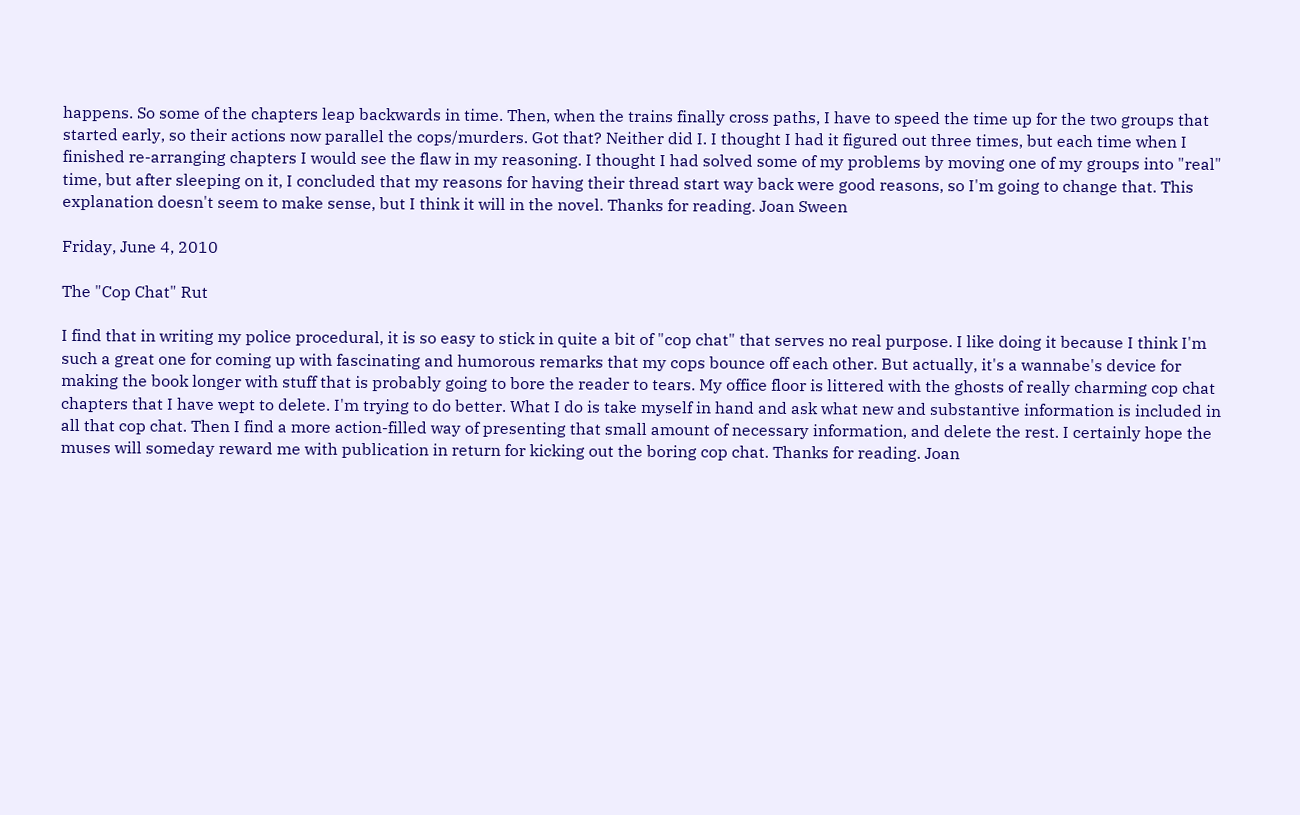happens. So some of the chapters leap backwards in time. Then, when the trains finally cross paths, I have to speed the time up for the two groups that started early, so their actions now parallel the cops/murders. Got that? Neither did I. I thought I had it figured out three times, but each time when I finished re-arranging chapters I would see the flaw in my reasoning. I thought I had solved some of my problems by moving one of my groups into "real" time, but after sleeping on it, I concluded that my reasons for having their thread start way back were good reasons, so I'm going to change that. This explanation doesn't seem to make sense, but I think it will in the novel. Thanks for reading. Joan Sween

Friday, June 4, 2010

The "Cop Chat" Rut

I find that in writing my police procedural, it is so easy to stick in quite a bit of "cop chat" that serves no real purpose. I like doing it because I think I'm such a great one for coming up with fascinating and humorous remarks that my cops bounce off each other. But actually, it's a wannabe's device for making the book longer with stuff that is probably going to bore the reader to tears. My office floor is littered with the ghosts of really charming cop chat chapters that I have wept to delete. I'm trying to do better. What I do is take myself in hand and ask what new and substantive information is included in all that cop chat. Then I find a more action-filled way of presenting that small amount of necessary information, and delete the rest. I certainly hope the muses will someday reward me with publication in return for kicking out the boring cop chat. Thanks for reading. Joan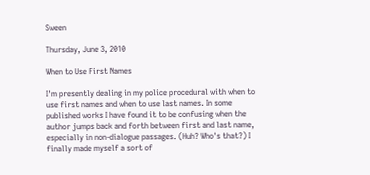Sween

Thursday, June 3, 2010

When to Use First Names

I'm presently dealing in my police procedural with when to use first names and when to use last names. In some published works I have found it to be confusing when the author jumps back and forth between first and last name, especially in non-dialogue passages. (Huh? Who's that?) I finally made myself a sort of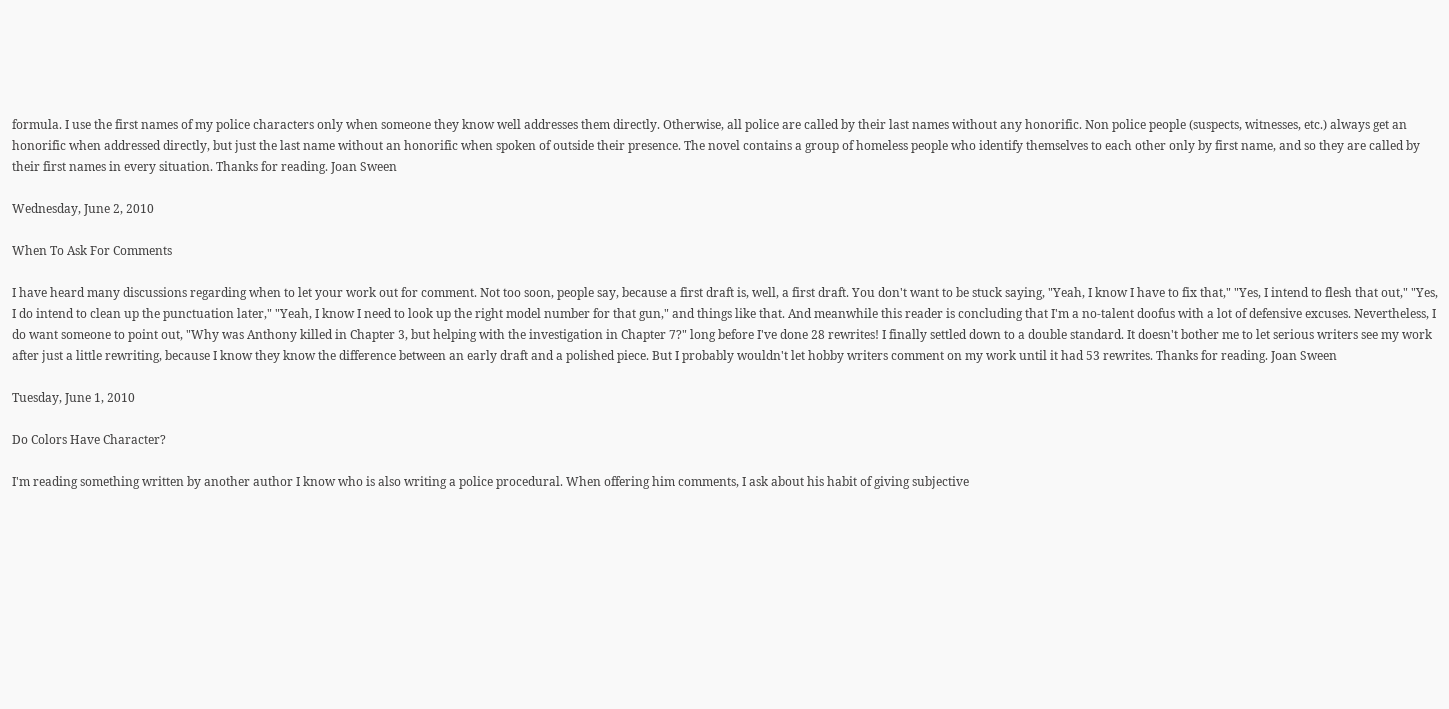formula. I use the first names of my police characters only when someone they know well addresses them directly. Otherwise, all police are called by their last names without any honorific. Non police people (suspects, witnesses, etc.) always get an honorific when addressed directly, but just the last name without an honorific when spoken of outside their presence. The novel contains a group of homeless people who identify themselves to each other only by first name, and so they are called by their first names in every situation. Thanks for reading. Joan Sween

Wednesday, June 2, 2010

When To Ask For Comments

I have heard many discussions regarding when to let your work out for comment. Not too soon, people say, because a first draft is, well, a first draft. You don't want to be stuck saying, "Yeah, I know I have to fix that," "Yes, I intend to flesh that out," "Yes, I do intend to clean up the punctuation later," "Yeah, I know I need to look up the right model number for that gun," and things like that. And meanwhile this reader is concluding that I'm a no-talent doofus with a lot of defensive excuses. Nevertheless, I do want someone to point out, "Why was Anthony killed in Chapter 3, but helping with the investigation in Chapter 7?" long before I've done 28 rewrites! I finally settled down to a double standard. It doesn't bother me to let serious writers see my work after just a little rewriting, because I know they know the difference between an early draft and a polished piece. But I probably wouldn't let hobby writers comment on my work until it had 53 rewrites. Thanks for reading. Joan Sween

Tuesday, June 1, 2010

Do Colors Have Character?

I'm reading something written by another author I know who is also writing a police procedural. When offering him comments, I ask about his habit of giving subjective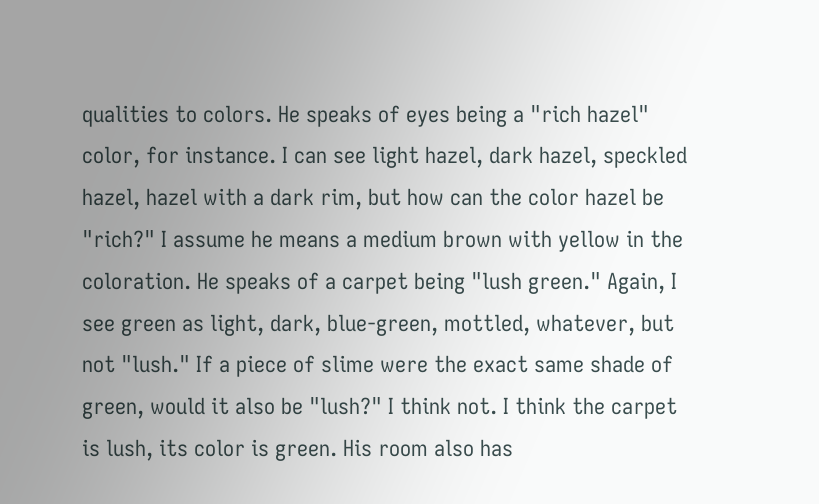qualities to colors. He speaks of eyes being a "rich hazel" color, for instance. I can see light hazel, dark hazel, speckled hazel, hazel with a dark rim, but how can the color hazel be "rich?" I assume he means a medium brown with yellow in the coloration. He speaks of a carpet being "lush green." Again, I see green as light, dark, blue-green, mottled, whatever, but not "lush." If a piece of slime were the exact same shade of green, would it also be "lush?" I think not. I think the carpet is lush, its color is green. His room also has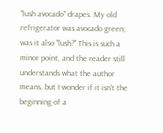"lush avocado" drapes. My old refrigerator was avocado green; was it also "lush?" This is such a minor point, and the reader still understands what the author means, but I wonder if it isn't the beginning of a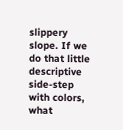slippery slope. If we do that little descriptive side-step with colors, what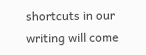shortcuts in our writing will come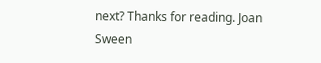next? Thanks for reading. Joan Sween